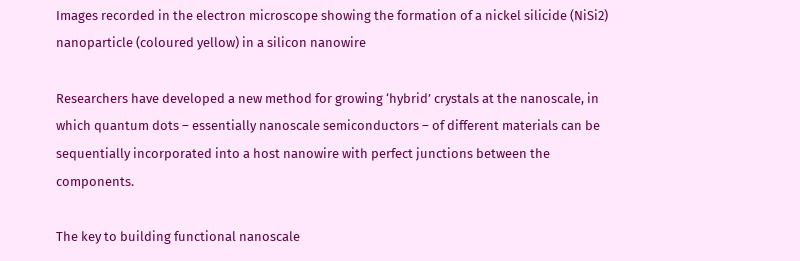Images recorded in the electron microscope showing the formation of a nickel silicide (NiSi2) nanoparticle (coloured yellow) in a silicon nanowire

Researchers have developed a new method for growing ‘hybrid’ crystals at the nanoscale, in which quantum dots – essentially nanoscale semiconductors – of different materials can be sequentially incorporated into a host nanowire with perfect junctions between the components.

The key to building functional nanoscale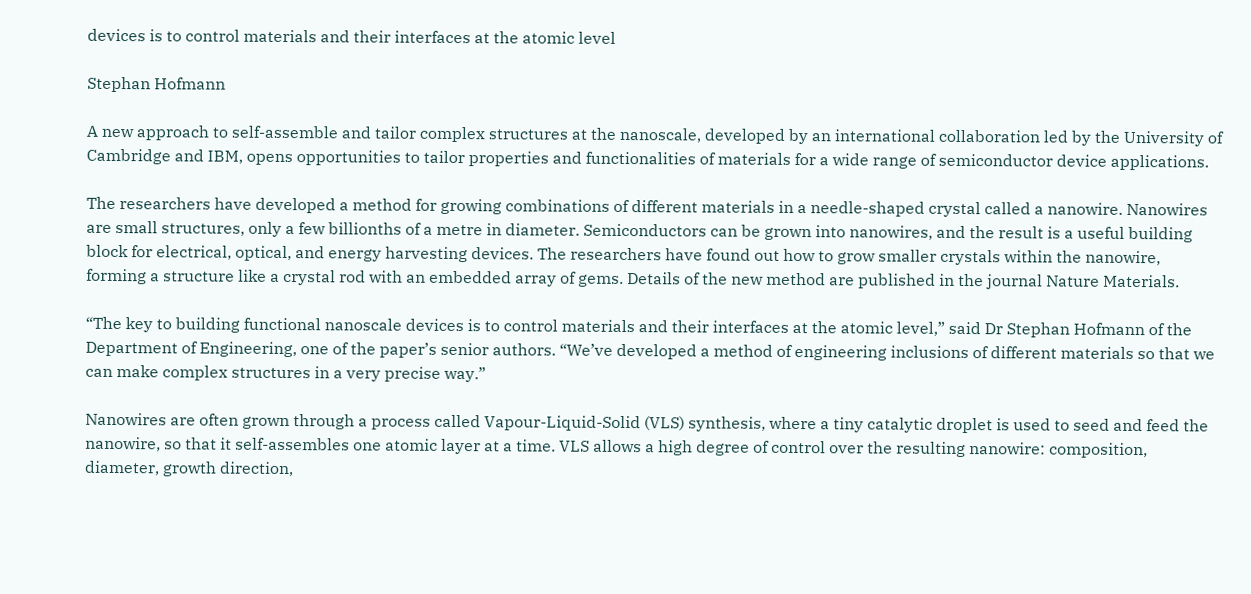devices is to control materials and their interfaces at the atomic level

Stephan Hofmann

A new approach to self-assemble and tailor complex structures at the nanoscale, developed by an international collaboration led by the University of Cambridge and IBM, opens opportunities to tailor properties and functionalities of materials for a wide range of semiconductor device applications.

The researchers have developed a method for growing combinations of different materials in a needle-shaped crystal called a nanowire. Nanowires are small structures, only a few billionths of a metre in diameter. Semiconductors can be grown into nanowires, and the result is a useful building block for electrical, optical, and energy harvesting devices. The researchers have found out how to grow smaller crystals within the nanowire, forming a structure like a crystal rod with an embedded array of gems. Details of the new method are published in the journal Nature Materials.

“The key to building functional nanoscale devices is to control materials and their interfaces at the atomic level,” said Dr Stephan Hofmann of the Department of Engineering, one of the paper’s senior authors. “We’ve developed a method of engineering inclusions of different materials so that we can make complex structures in a very precise way.”

Nanowires are often grown through a process called Vapour-Liquid-Solid (VLS) synthesis, where a tiny catalytic droplet is used to seed and feed the nanowire, so that it self-assembles one atomic layer at a time. VLS allows a high degree of control over the resulting nanowire: composition, diameter, growth direction,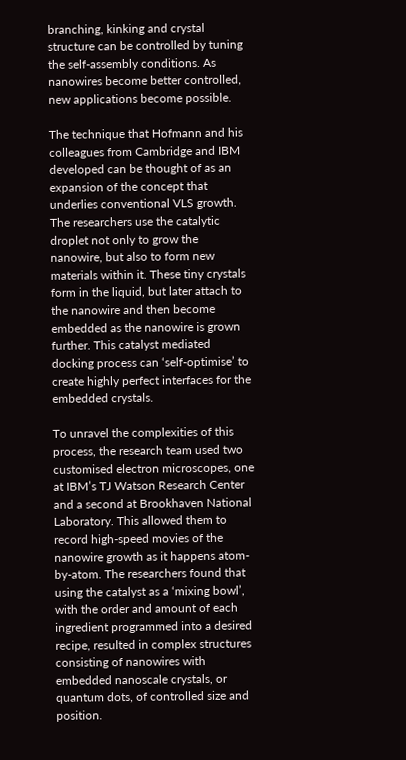branching, kinking and crystal structure can be controlled by tuning the self-assembly conditions. As nanowires become better controlled, new applications become possible.

The technique that Hofmann and his colleagues from Cambridge and IBM developed can be thought of as an expansion of the concept that underlies conventional VLS growth. The researchers use the catalytic droplet not only to grow the nanowire, but also to form new materials within it. These tiny crystals form in the liquid, but later attach to the nanowire and then become embedded as the nanowire is grown further. This catalyst mediated docking process can ‘self-optimise’ to create highly perfect interfaces for the embedded crystals.

To unravel the complexities of this process, the research team used two customised electron microscopes, one at IBM’s TJ Watson Research Center and a second at Brookhaven National Laboratory. This allowed them to record high-speed movies of the nanowire growth as it happens atom-by-atom. The researchers found that using the catalyst as a ‘mixing bowl’, with the order and amount of each ingredient programmed into a desired recipe, resulted in complex structures consisting of nanowires with embedded nanoscale crystals, or quantum dots, of controlled size and position.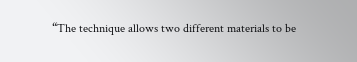“The technique allows two different materials to be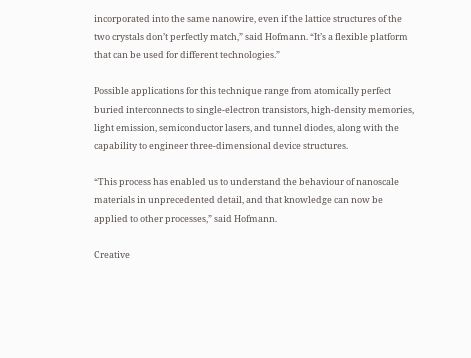incorporated into the same nanowire, even if the lattice structures of the two crystals don’t perfectly match,” said Hofmann. “It’s a flexible platform that can be used for different technologies.”

Possible applications for this technique range from atomically perfect buried interconnects to single-electron transistors, high-density memories, light emission, semiconductor lasers, and tunnel diodes, along with the capability to engineer three-dimensional device structures.

“This process has enabled us to understand the behaviour of nanoscale materials in unprecedented detail, and that knowledge can now be applied to other processes,” said Hofmann.

Creative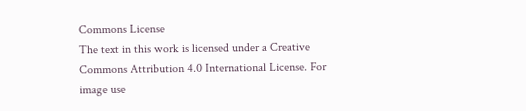Commons License
The text in this work is licensed under a Creative Commons Attribution 4.0 International License. For image use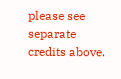please see separate credits above.